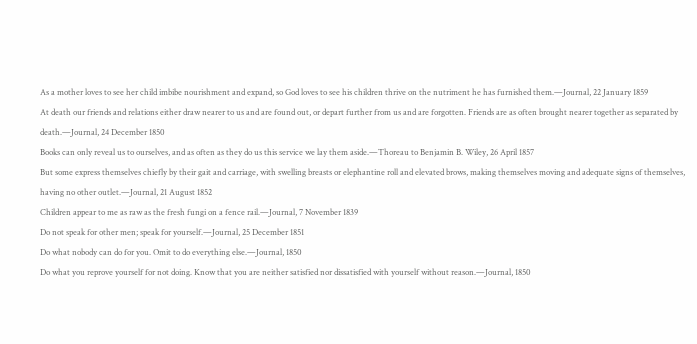As a mother loves to see her child imbibe nourishment and expand, so God loves to see his children thrive on the nutriment he has furnished them.—Journal, 22 January 1859
At death our friends and relations either draw nearer to us and are found out, or depart further from us and are forgotten. Friends are as often brought nearer together as separated by death.—Journal, 24 December 1850
Books can only reveal us to ourselves, and as often as they do us this service we lay them aside.—Thoreau to Benjamin B. Wiley, 26 April 1857
But some express themselves chiefly by their gait and carriage, with swelling breasts or elephantine roll and elevated brows, making themselves moving and adequate signs of themselves, having no other outlet.—Journal, 21 August 1852
Children appear to me as raw as the fresh fungi on a fence rail.—Journal, 7 November 1839
Do not speak for other men; speak for yourself.—Journal, 25 December 1851
Do what nobody can do for you. Omit to do everything else.—Journal, 1850
Do what you reprove yourself for not doing. Know that you are neither satisfied nor dissatisfied with yourself without reason.—Journal, 1850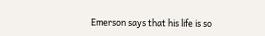Emerson says that his life is so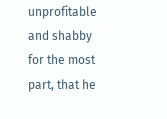unprofitable and shabby for the most part, that he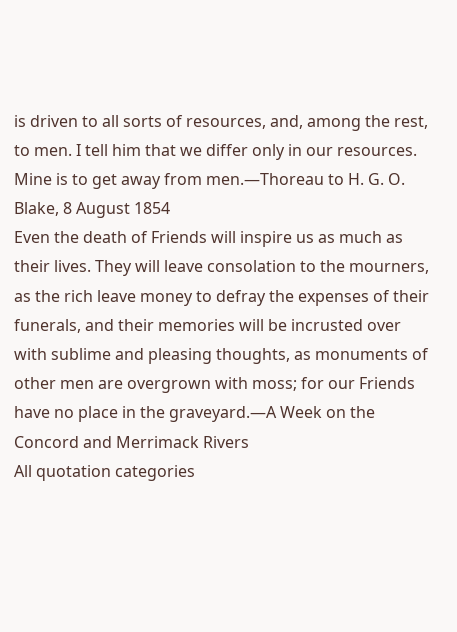is driven to all sorts of resources, and, among the rest, to men. I tell him that we differ only in our resources. Mine is to get away from men.—Thoreau to H. G. O. Blake, 8 August 1854
Even the death of Friends will inspire us as much as their lives. They will leave consolation to the mourners, as the rich leave money to defray the expenses of their funerals, and their memories will be incrusted over with sublime and pleasing thoughts, as monuments of other men are overgrown with moss; for our Friends have no place in the graveyard.—A Week on the Concord and Merrimack Rivers
All quotation categories